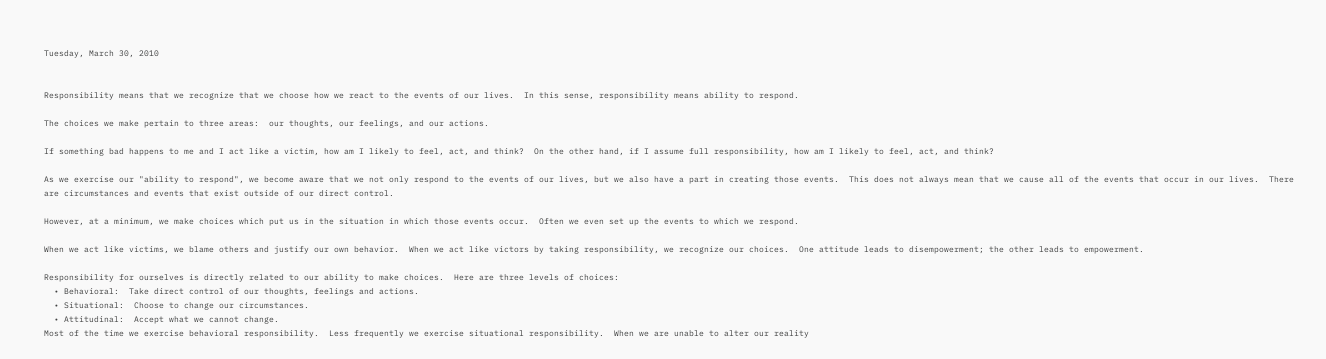Tuesday, March 30, 2010


Responsibility means that we recognize that we choose how we react to the events of our lives.  In this sense, responsibility means ability to respond.

The choices we make pertain to three areas:  our thoughts, our feelings, and our actions.

If something bad happens to me and I act like a victim, how am I likely to feel, act, and think?  On the other hand, if I assume full responsibility, how am I likely to feel, act, and think?

As we exercise our "ability to respond", we become aware that we not only respond to the events of our lives, but we also have a part in creating those events.  This does not always mean that we cause all of the events that occur in our lives.  There are circumstances and events that exist outside of our direct control.

However, at a minimum, we make choices which put us in the situation in which those events occur.  Often we even set up the events to which we respond.

When we act like victims, we blame others and justify our own behavior.  When we act like victors by taking responsibility, we recognize our choices.  One attitude leads to disempowerment; the other leads to empowerment.

Responsibility for ourselves is directly related to our ability to make choices.  Here are three levels of choices:
  • Behavioral:  Take direct control of our thoughts, feelings and actions.
  • Situational:  Choose to change our circumstances.
  • Attitudinal:  Accept what we cannot change.
Most of the time we exercise behavioral responsibility.  Less frequently we exercise situational responsibility.  When we are unable to alter our reality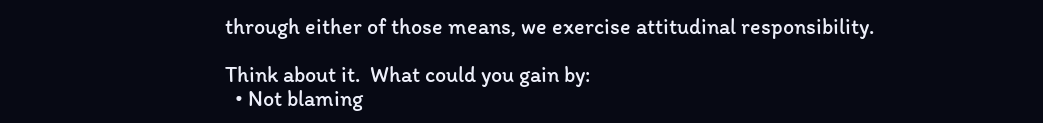through either of those means, we exercise attitudinal responsibility.

Think about it.  What could you gain by:
  • Not blaming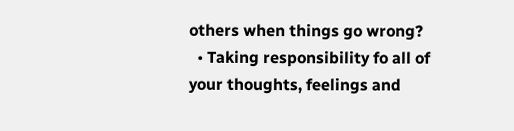others when things go wrong?
  • Taking responsibility fo all of your thoughts, feelings and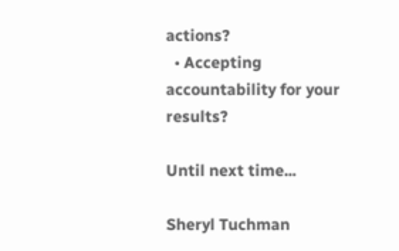actions?
  • Accepting accountability for your results?

Until next time...

Sheryl Tuchman